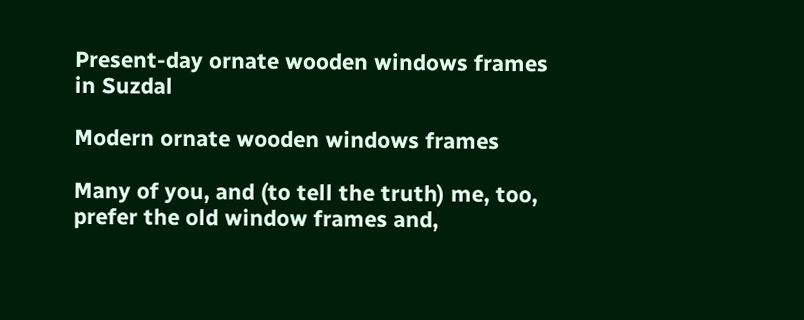Present-day ornate wooden windows frames in Suzdal

Modern ornate wooden windows frames

Many of you, and (to tell the truth) me, too, prefer the old window frames and,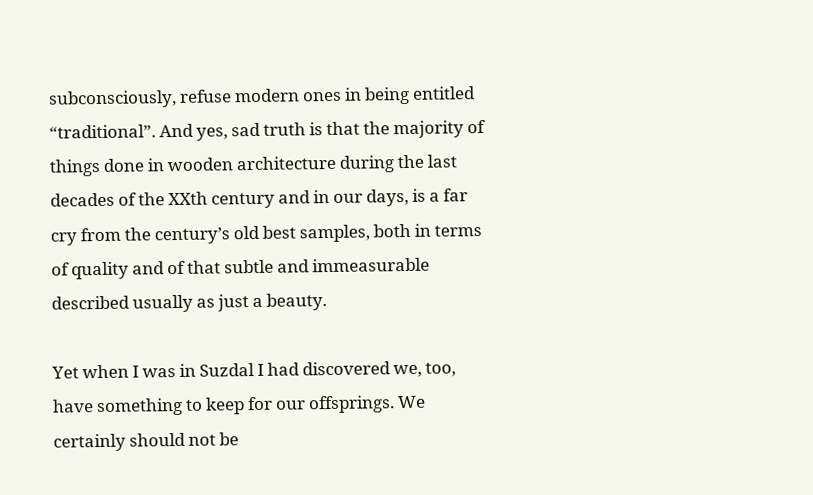subconsciously, refuse modern ones in being entitled “traditional”. And yes, sad truth is that the majority of things done in wooden architecture during the last decades of the XXth century and in our days, is a far cry from the century’s old best samples, both in terms of quality and of that subtle and immeasurable described usually as just a beauty.

Yet when I was in Suzdal I had discovered we, too, have something to keep for our offsprings. We certainly should not be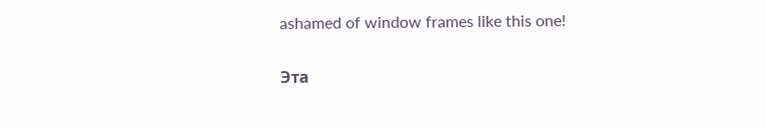ashamed of window frames like this one!

Эта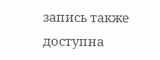запись также доступна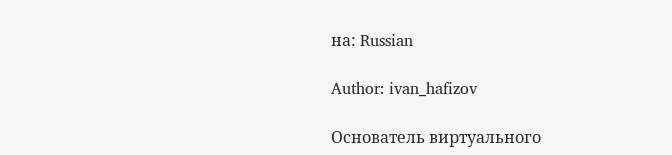на: Russian

Author: ivan_hafizov

Основатель виртуального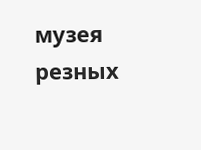музея резных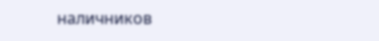наличников